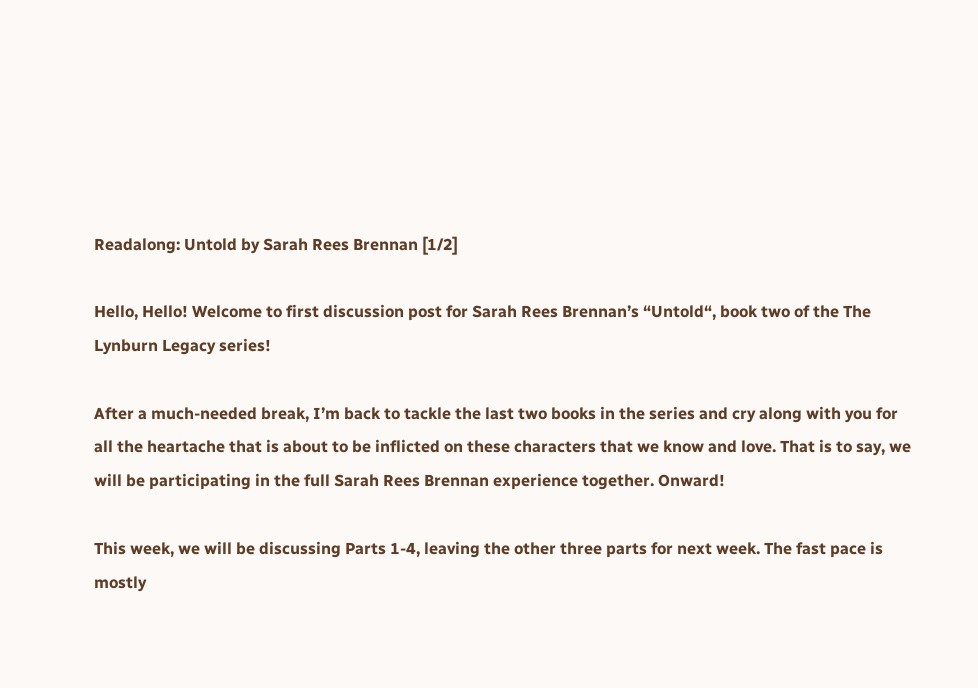Readalong: Untold by Sarah Rees Brennan [1/2]

Hello, Hello! Welcome to first discussion post for Sarah Rees Brennan’s “Untold“, book two of the The Lynburn Legacy series!

After a much-needed break, I’m back to tackle the last two books in the series and cry along with you for all the heartache that is about to be inflicted on these characters that we know and love. That is to say, we will be participating in the full Sarah Rees Brennan experience together. Onward!

This week, we will be discussing Parts 1-4, leaving the other three parts for next week. The fast pace is mostly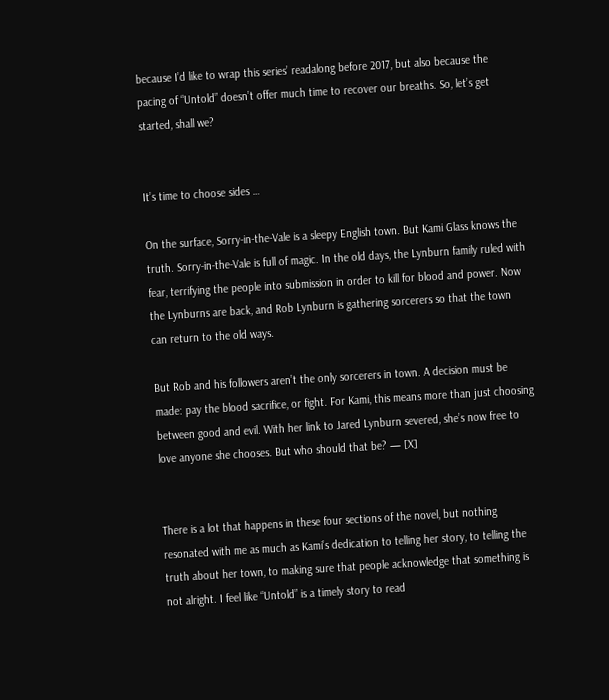because I’d like to wrap this series’ readalong before 2017, but also because the pacing of “Untold” doesn’t offer much time to recover our breaths. So, let’s get started, shall we?


It’s time to choose sides …

On the surface, Sorry-in-the-Vale is a sleepy English town. But Kami Glass knows the truth. Sorry-in-the-Vale is full of magic. In the old days, the Lynburn family ruled with fear, terrifying the people into submission in order to kill for blood and power. Now the Lynburns are back, and Rob Lynburn is gathering sorcerers so that the town can return to the old ways.

But Rob and his followers aren’t the only sorcerers in town. A decision must be made: pay the blood sacrifice, or fight. For Kami, this means more than just choosing between good and evil. With her link to Jared Lynburn severed, she’s now free to love anyone she chooses. But who should that be? — [X]


There is a lot that happens in these four sections of the novel, but nothing resonated with me as much as Kami’s dedication to telling her story, to telling the truth about her town, to making sure that people acknowledge that something is not alright. I feel like “Untold” is a timely story to read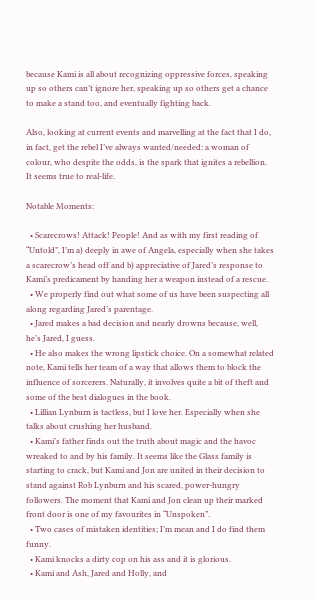because Kami is all about recognizing oppressive forces, speaking up so others can’t ignore her, speaking up so others get a chance to make a stand too, and eventually fighting back.

Also, looking at current events and marvelling at the fact that I do, in fact, get the rebel I’ve always wanted/needed: a woman of colour, who despite the odds, is the spark that ignites a rebellion. It seems true to real-life.

Notable Moments:

  • Scarecrows! Attack! People! And as with my first reading of “Untold”, I’m a) deeply in awe of Angela, especially when she takes a scarecrow’s head off and b) appreciative of Jared’s response to Kami’s predicament by handing her a weapon instead of a rescue.
  • We properly find out what some of us have been suspecting all along regarding Jared’s parentage.
  • Jared makes a bad decision and nearly drowns because, well, he’s Jared, I guess.
  • He also makes the wrong lipstick choice. On a somewhat related note, Kami tells her team of a way that allows them to block the influence of sorcerers. Naturally, it involves quite a bit of theft and some of the best dialogues in the book.
  • Lillian Lynburn is tactless, but I love her. Especially when she talks about crushing her husband.
  • Kami’s father finds out the truth about magic and the havoc wreaked to and by his family. It seems like the Glass family is starting to crack, but Kami and Jon are united in their decision to stand against Rob Lynburn and his scared, power-hungry followers. The moment that Kami and Jon clean up their marked front door is one of my favourites in “Unspoken”.
  • Two cases of mistaken identities; I’m mean and I do find them funny.
  • Kami knocks a dirty cop on his ass and it is glorious.
  • Kami and Ash, Jared and Holly, and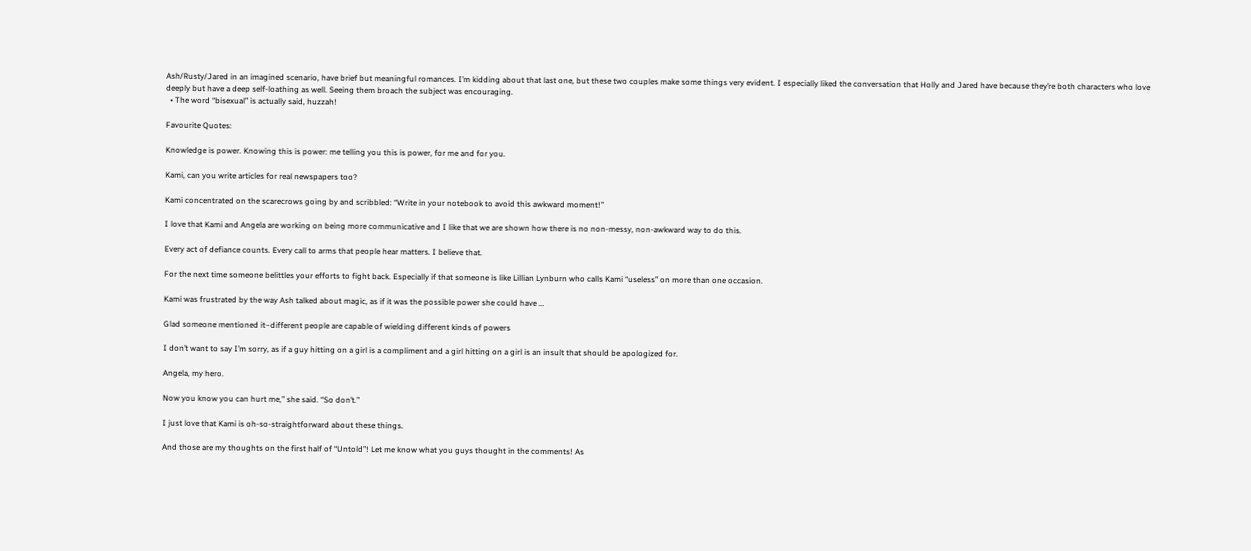Ash/Rusty/Jared in an imagined scenario, have brief but meaningful romances. I’m kidding about that last one, but these two couples make some things very evident. I especially liked the conversation that Holly and Jared have because they’re both characters who love deeply but have a deep self-loathing as well. Seeing them broach the subject was encouraging.
  • The word “bisexual” is actually said, huzzah!

Favourite Quotes:

Knowledge is power. Knowing this is power: me telling you this is power, for me and for you.

Kami, can you write articles for real newspapers too?

Kami concentrated on the scarecrows going by and scribbled: “Write in your notebook to avoid this awkward moment!”

I love that Kami and Angela are working on being more communicative and I like that we are shown how there is no non-messy, non-awkward way to do this.

Every act of defiance counts. Every call to arms that people hear matters. I believe that.

For the next time someone belittles your efforts to fight back. Especially if that someone is like Lillian Lynburn who calls Kami “useless” on more than one occasion.

Kami was frustrated by the way Ash talked about magic, as if it was the possible power she could have …

Glad someone mentioned it–different people are capable of wielding different kinds of powers

I don’t want to say I’m sorry, as if a guy hitting on a girl is a compliment and a girl hitting on a girl is an insult that should be apologized for.

Angela, my hero.

Now you know you can hurt me,” she said. “So don’t.”

I just love that Kami is oh-so-straightforward about these things.

And those are my thoughts on the first half of “Untold”! Let me know what you guys thought in the comments! As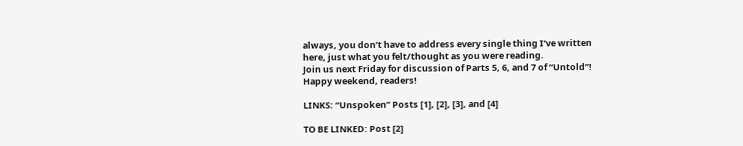always, you don’t have to address every single thing I’ve written here, just what you felt/thought as you were reading.
Join us next Friday for discussion of Parts 5, 6, and 7 of “Untold”!
Happy weekend, readers!

LINKS: “Unspoken” Posts [1], [2], [3], and [4]

TO BE LINKED: Post [2]